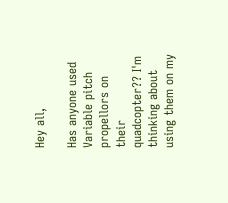Hey all,

Has anyone used Variable pitch propellors on their quadcopter?? I'm thinking about using them on my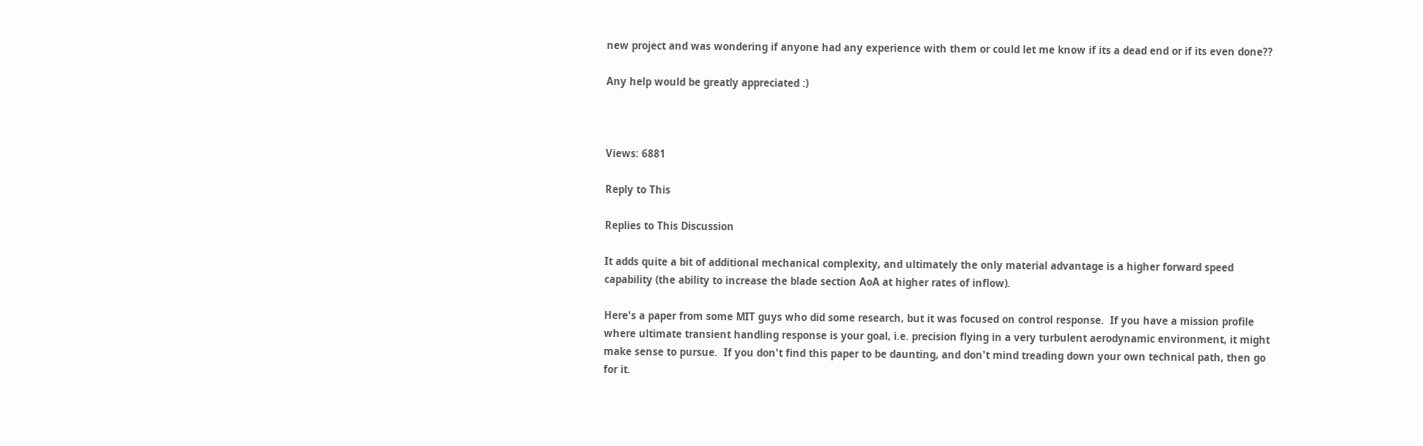new project and was wondering if anyone had any experience with them or could let me know if its a dead end or if its even done??

Any help would be greatly appreciated :)



Views: 6881

Reply to This

Replies to This Discussion

It adds quite a bit of additional mechanical complexity, and ultimately the only material advantage is a higher forward speed capability (the ability to increase the blade section AoA at higher rates of inflow).

Here's a paper from some MIT guys who did some research, but it was focused on control response.  If you have a mission profile where ultimate transient handling response is your goal, i.e. precision flying in a very turbulent aerodynamic environment, it might make sense to pursue.  If you don't find this paper to be daunting, and don't mind treading down your own technical path, then go for it.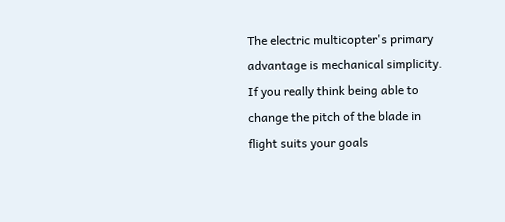The electric multicopter's primary advantage is mechanical simplicity.  If you really think being able to change the pitch of the blade in flight suits your goals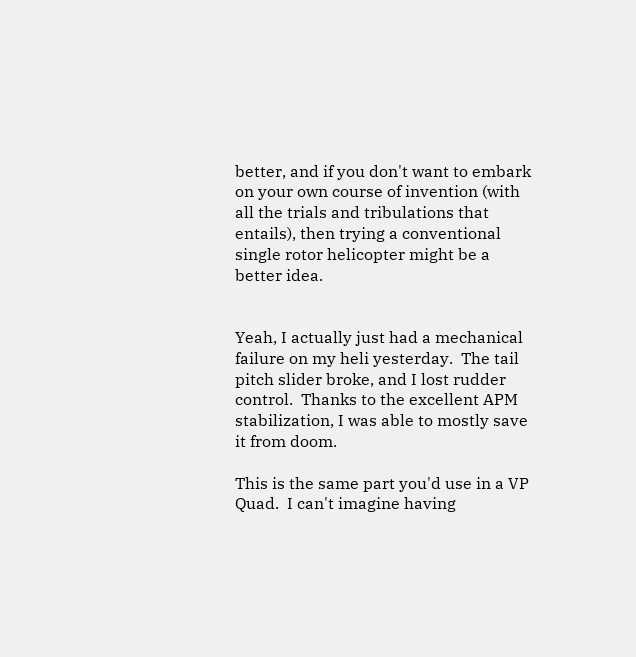better, and if you don't want to embark on your own course of invention (with all the trials and tribulations that entails), then trying a conventional single rotor helicopter might be a better idea.


Yeah, I actually just had a mechanical failure on my heli yesterday.  The tail pitch slider broke, and I lost rudder control.  Thanks to the excellent APM stabilization, I was able to mostly save it from doom.

This is the same part you'd use in a VP Quad.  I can't imagine having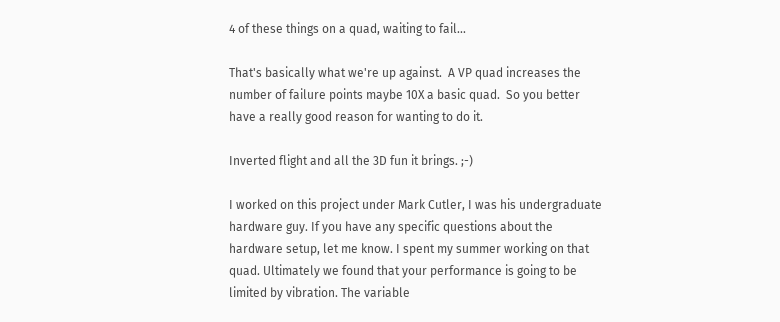4 of these things on a quad, waiting to fail...

That's basically what we're up against.  A VP quad increases the number of failure points maybe 10X a basic quad.  So you better have a really good reason for wanting to do it.

Inverted flight and all the 3D fun it brings. ;-)

I worked on this project under Mark Cutler, I was his undergraduate hardware guy. If you have any specific questions about the hardware setup, let me know. I spent my summer working on that quad. Ultimately we found that your performance is going to be limited by vibration. The variable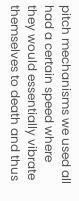pitch mechanisms we used all had a certain speed where they would essentially vibrate themselves to death and thus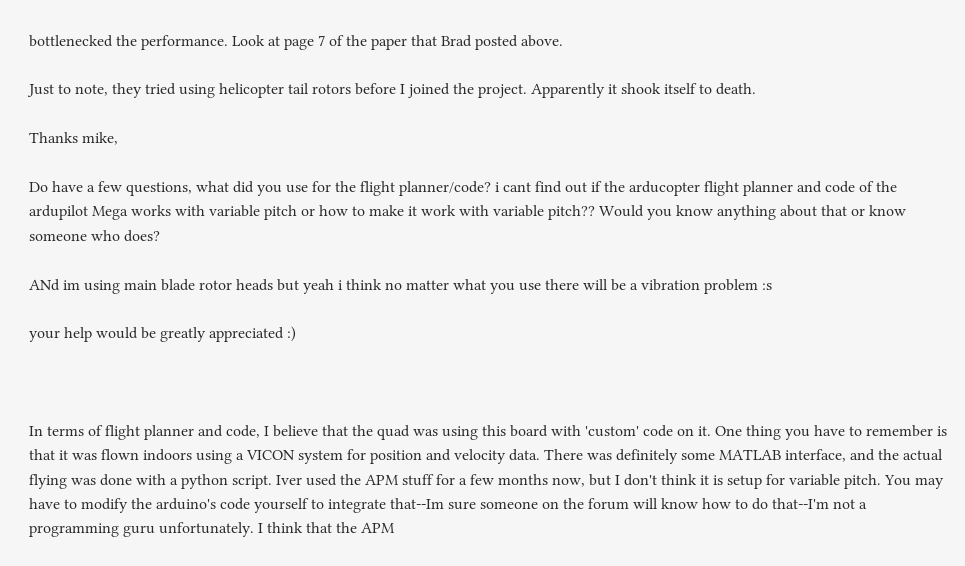bottlenecked the performance. Look at page 7 of the paper that Brad posted above.

Just to note, they tried using helicopter tail rotors before I joined the project. Apparently it shook itself to death.

Thanks mike,

Do have a few questions, what did you use for the flight planner/code? i cant find out if the arducopter flight planner and code of the ardupilot Mega works with variable pitch or how to make it work with variable pitch?? Would you know anything about that or know someone who does?

ANd im using main blade rotor heads but yeah i think no matter what you use there will be a vibration problem :s

your help would be greatly appreciated :)



In terms of flight planner and code, I believe that the quad was using this board with 'custom' code on it. One thing you have to remember is that it was flown indoors using a VICON system for position and velocity data. There was definitely some MATLAB interface, and the actual flying was done with a python script. Iver used the APM stuff for a few months now, but I don't think it is setup for variable pitch. You may have to modify the arduino's code yourself to integrate that--Im sure someone on the forum will know how to do that--I'm not a programming guru unfortunately. I think that the APM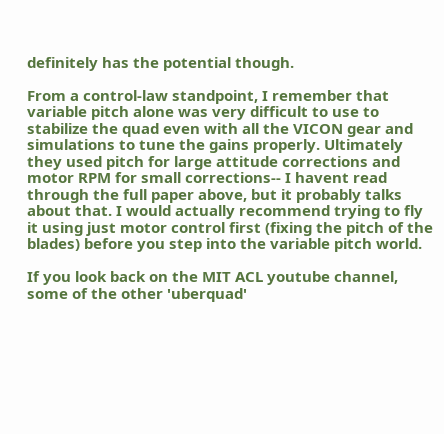definitely has the potential though.

From a control-law standpoint, I remember that variable pitch alone was very difficult to use to stabilize the quad even with all the VICON gear and simulations to tune the gains properly. Ultimately they used pitch for large attitude corrections and motor RPM for small corrections-- I havent read through the full paper above, but it probably talks about that. I would actually recommend trying to fly it using just motor control first (fixing the pitch of the blades) before you step into the variable pitch world.

If you look back on the MIT ACL youtube channel, some of the other 'uberquad'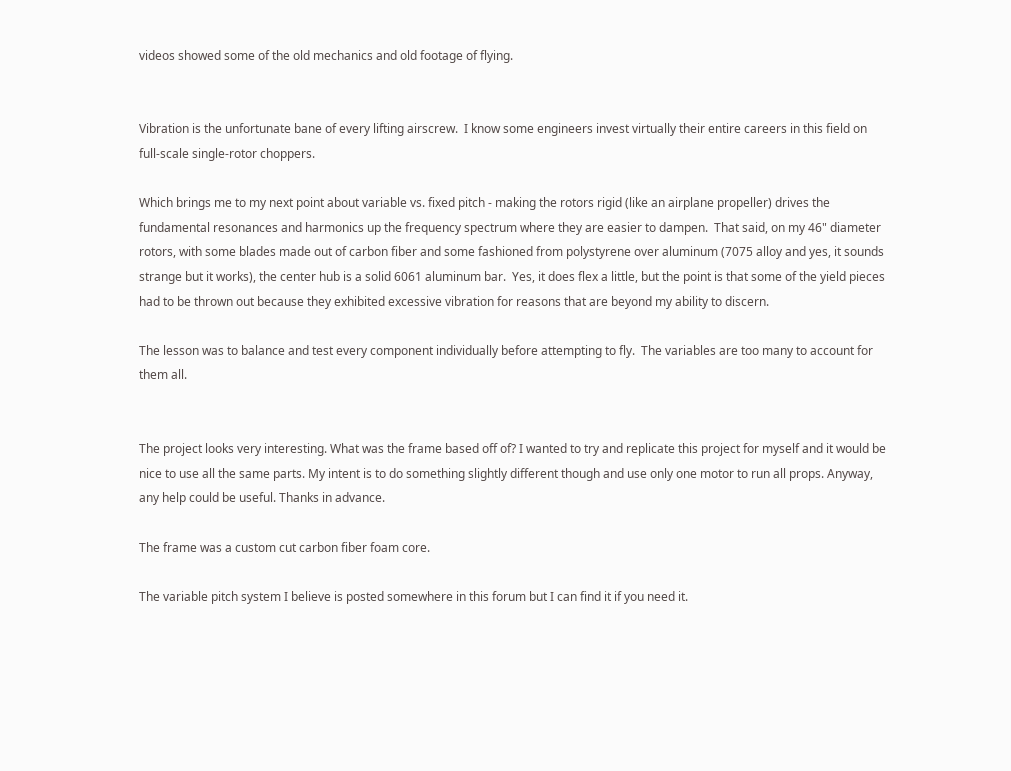videos showed some of the old mechanics and old footage of flying.


Vibration is the unfortunate bane of every lifting airscrew.  I know some engineers invest virtually their entire careers in this field on full-scale single-rotor choppers.

Which brings me to my next point about variable vs. fixed pitch - making the rotors rigid (like an airplane propeller) drives the fundamental resonances and harmonics up the frequency spectrum where they are easier to dampen.  That said, on my 46" diameter rotors, with some blades made out of carbon fiber and some fashioned from polystyrene over aluminum (7075 alloy and yes, it sounds strange but it works), the center hub is a solid 6061 aluminum bar.  Yes, it does flex a little, but the point is that some of the yield pieces had to be thrown out because they exhibited excessive vibration for reasons that are beyond my ability to discern.

The lesson was to balance and test every component individually before attempting to fly.  The variables are too many to account for them all.


The project looks very interesting. What was the frame based off of? I wanted to try and replicate this project for myself and it would be nice to use all the same parts. My intent is to do something slightly different though and use only one motor to run all props. Anyway, any help could be useful. Thanks in advance.

The frame was a custom cut carbon fiber foam core.

The variable pitch system I believe is posted somewhere in this forum but I can find it if you need it.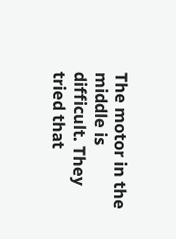The motor in the middle is difficult. They tried that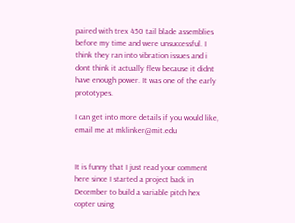paired with trex 450 tail blade assemblies before my time and were unsuccessful. I think they ran into vibration issues and i dont think it actually flew because it didnt have enough power. It was one of the early prototypes.

I can get into more details if you would like, email me at mklinker@mit.edu


It is funny that I just read your comment here since I started a project back in December to build a variable pitch hex copter using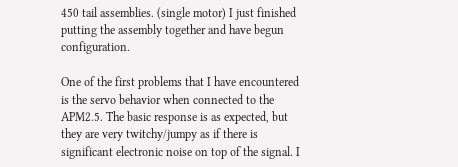450 tail assemblies. (single motor) I just finished putting the assembly together and have begun configuration.

One of the first problems that I have encountered is the servo behavior when connected to the APM2.5. The basic response is as expected, but they are very twitchy/jumpy as if there is significant electronic noise on top of the signal. I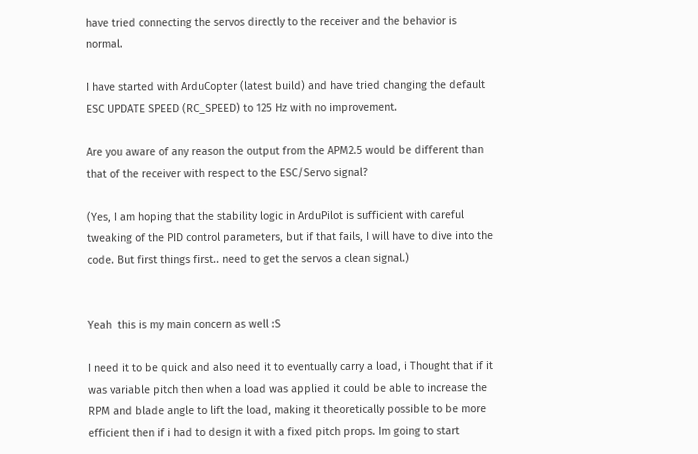have tried connecting the servos directly to the receiver and the behavior is normal.

I have started with ArduCopter (latest build) and have tried changing the default ESC UPDATE SPEED (RC_SPEED) to 125 Hz with no improvement.

Are you aware of any reason the output from the APM2.5 would be different than that of the receiver with respect to the ESC/Servo signal?

(Yes, I am hoping that the stability logic in ArduPilot is sufficient with careful tweaking of the PID control parameters, but if that fails, I will have to dive into the code. But first things first.. need to get the servos a clean signal.)


Yeah  this is my main concern as well :S

I need it to be quick and also need it to eventually carry a load, i Thought that if it was variable pitch then when a load was applied it could be able to increase the RPM and blade angle to lift the load, making it theoretically possible to be more efficient then if i had to design it with a fixed pitch props. Im going to start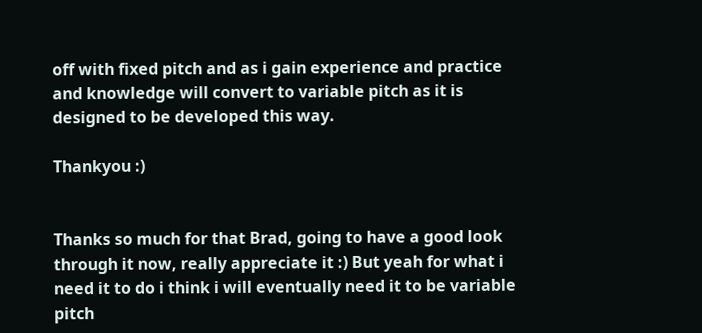off with fixed pitch and as i gain experience and practice and knowledge will convert to variable pitch as it is designed to be developed this way.

Thankyou :)


Thanks so much for that Brad, going to have a good look through it now, really appreciate it :) But yeah for what i need it to do i think i will eventually need it to be variable pitch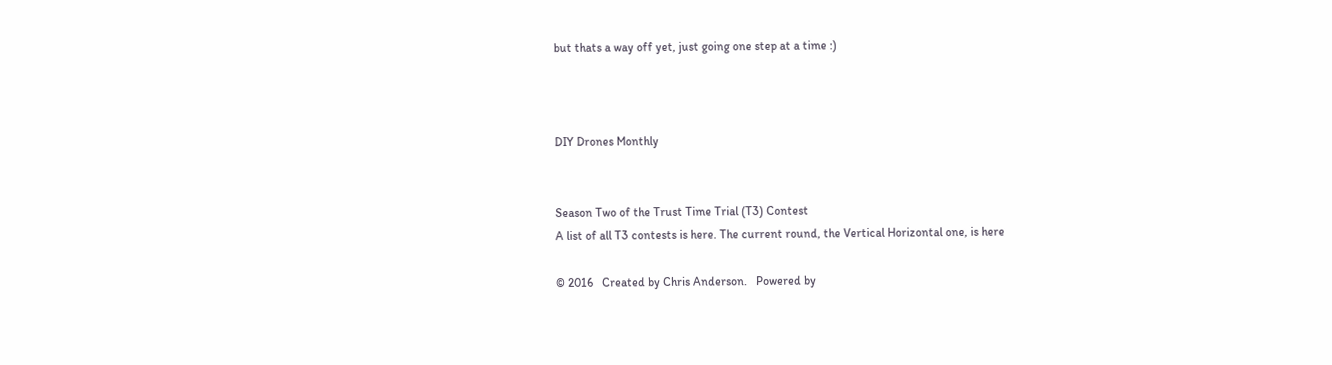but thats a way off yet, just going one step at a time :)



DIY Drones Monthly


Season Two of the Trust Time Trial (T3) Contest
A list of all T3 contests is here. The current round, the Vertical Horizontal one, is here

© 2016   Created by Chris Anderson.   Powered by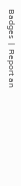Badges  |  Report an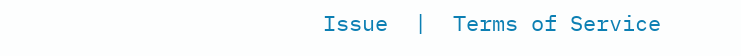Issue  |  Terms of Service